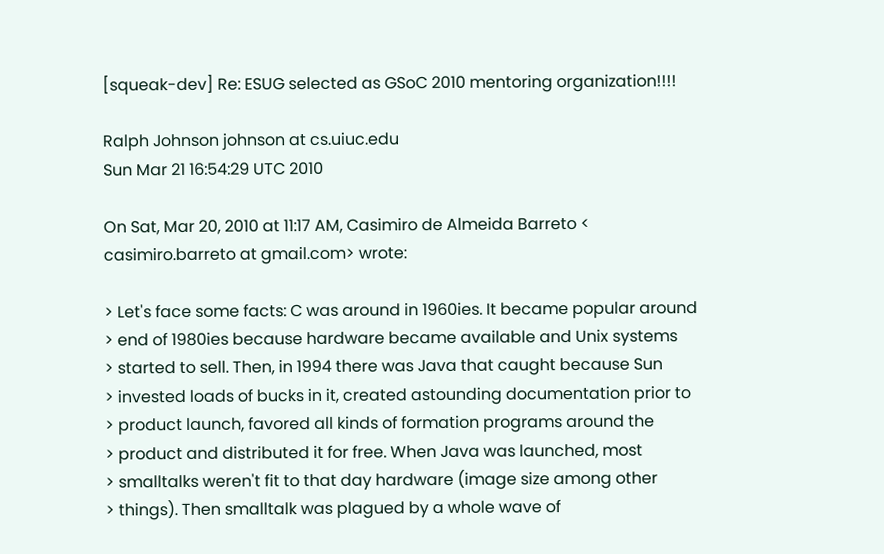[squeak-dev] Re: ESUG selected as GSoC 2010 mentoring organization!!!!

Ralph Johnson johnson at cs.uiuc.edu
Sun Mar 21 16:54:29 UTC 2010

On Sat, Mar 20, 2010 at 11:17 AM, Casimiro de Almeida Barreto <
casimiro.barreto at gmail.com> wrote:

> Let's face some facts: C was around in 1960ies. It became popular around
> end of 1980ies because hardware became available and Unix systems
> started to sell. Then, in 1994 there was Java that caught because Sun
> invested loads of bucks in it, created astounding documentation prior to
> product launch, favored all kinds of formation programs around the
> product and distributed it for free. When Java was launched, most
> smalltalks weren't fit to that day hardware (image size among other
> things). Then smalltalk was plagued by a whole wave of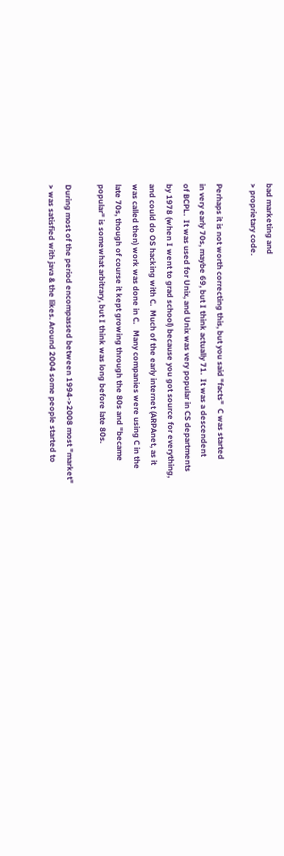bad marketing and
> proprietary code.

Perhaps it is not worth correcting this, but you said "facts"  C was started
in very early 70s, maybe 69, but I think actually 71.  It was a descendent
of BCPL.  It was used for Unix, and Unix was very popular in CS departments
by 1978 (when I went to grad school) because you got source for everything,
and could do OS hacking with C.  Much of the early internet (ARPAnet, as it
was called then) work was done in C.   Many companies were using C in the
late 70s, though of course it kept growing through the 80s and "became
popular" is somewhat arbitrary, but I think was long before late 80s.

During most of the period encompassed between 1994->2008 most "market"
> was satisfied with java & the likes. Around 2004 some people started to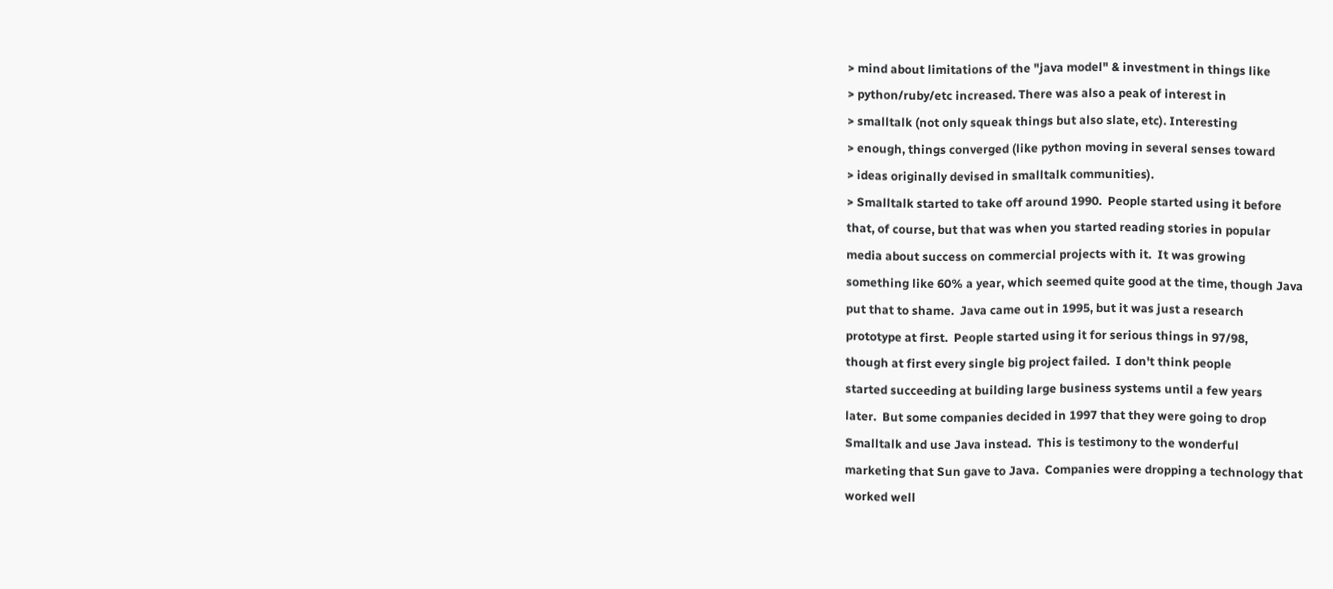> mind about limitations of the "java model" & investment in things like
> python/ruby/etc increased. There was also a peak of interest in
> smalltalk (not only squeak things but also slate, etc). Interesting
> enough, things converged (like python moving in several senses toward
> ideas originally devised in smalltalk communities).
> Smalltalk started to take off around 1990.  People started using it before
that, of course, but that was when you started reading stories in popular
media about success on commercial projects with it.  It was growing
something like 60% a year, which seemed quite good at the time, though Java
put that to shame.  Java came out in 1995, but it was just a research
prototype at first.  People started using it for serious things in 97/98,
though at first every single big project failed.  I don't think people
started succeeding at building large business systems until a few years
later.  But some companies decided in 1997 that they were going to drop
Smalltalk and use Java instead.  This is testimony to the wonderful
marketing that Sun gave to Java.  Companies were dropping a technology that
worked well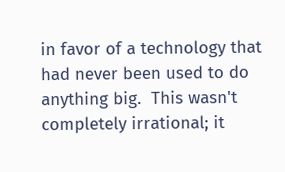in favor of a technology that had never been used to do
anything big.  This wasn't completely irrational; it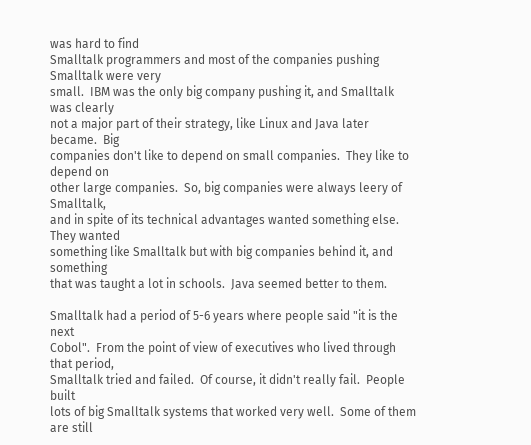was hard to find
Smalltalk programmers and most of the companies pushing Smalltalk were very
small.  IBM was the only big company pushing it, and Smalltalk was clearly
not a major part of their strategy, like Linux and Java later became.  Big
companies don't like to depend on small companies.  They like to depend on
other large companies.  So, big companies were always leery of Smalltalk,
and in spite of its technical advantages wanted something else.  They wanted
something like Smalltalk but with big companies behind it, and something
that was taught a lot in schools.  Java seemed better to them.

Smalltalk had a period of 5-6 years where people said "it is the next
Cobol".  From the point of view of executives who lived through that period,
Smalltalk tried and failed.  Of course, it didn't really fail.  People built
lots of big Smalltalk systems that worked very well.  Some of them are still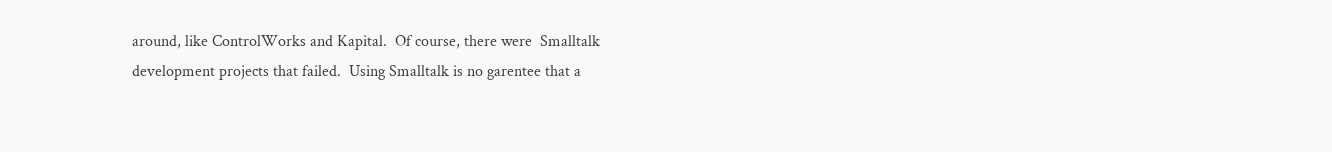around, like ControlWorks and Kapital.  Of course, there were  Smalltalk
development projects that failed.  Using Smalltalk is no garentee that a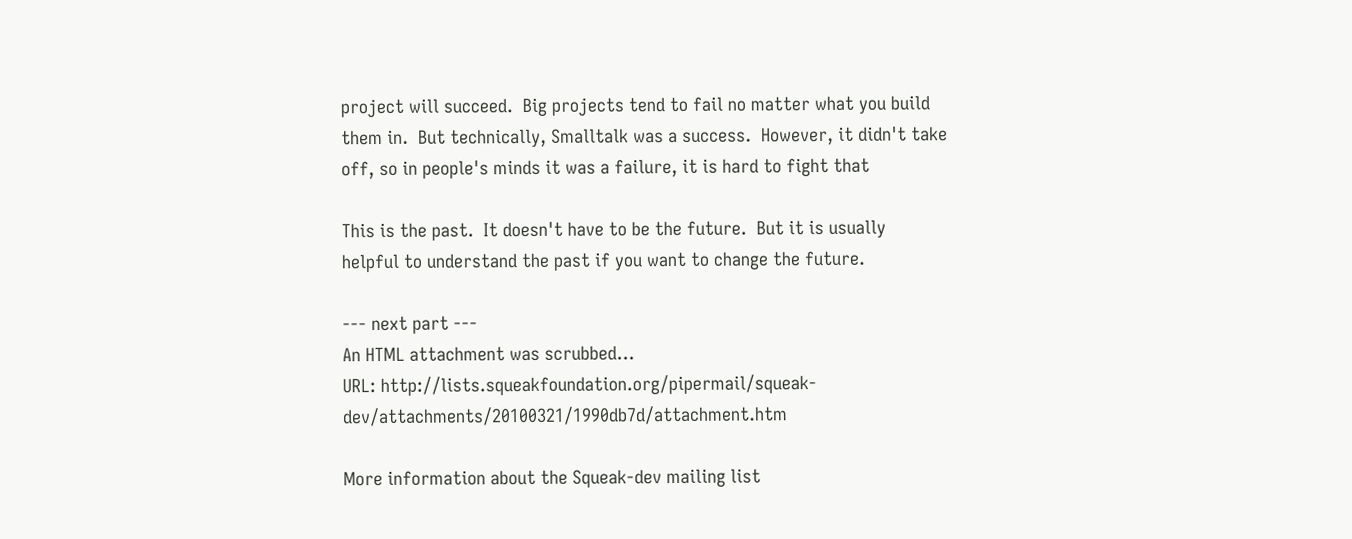project will succeed.  Big projects tend to fail no matter what you build
them in.  But technically, Smalltalk was a success.  However, it didn't take
off, so in people's minds it was a failure, it is hard to fight that

This is the past.  It doesn't have to be the future.  But it is usually
helpful to understand the past if you want to change the future.

--- next part ---
An HTML attachment was scrubbed...
URL: http://lists.squeakfoundation.org/pipermail/squeak-dev/attachments/20100321/1990db7d/attachment.htm

More information about the Squeak-dev mailing list